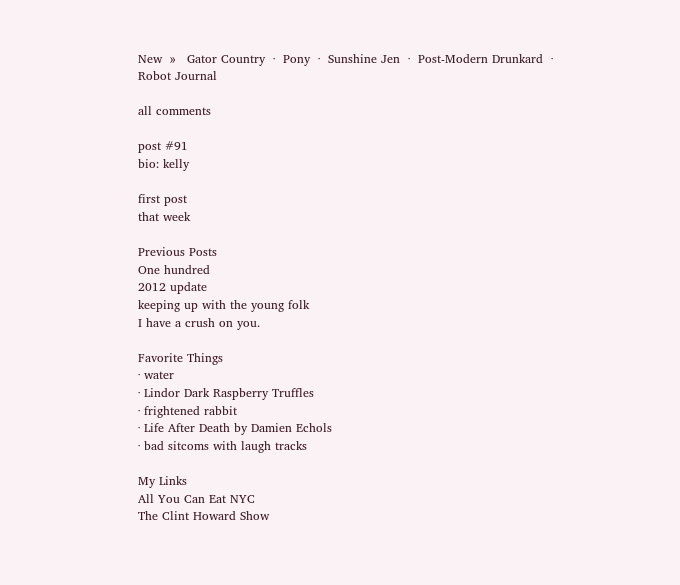New  »   Gator Country  ·  Pony  ·  Sunshine Jen  ·  Post-Modern Drunkard  ·  Robot Journal

all comments

post #91
bio: kelly

first post
that week

Previous Posts
One hundred
2012 update
keeping up with the young folk
I have a crush on you.

Favorite Things
· water
· Lindor Dark Raspberry Truffles
· frightened rabbit
· Life After Death by Damien Echols
· bad sitcoms with laugh tracks

My Links
All You Can Eat NYC
The Clint Howard Show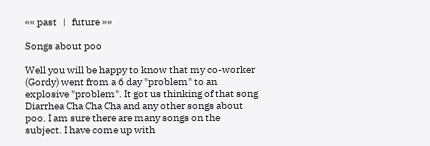«« past   |   future »»

Songs about poo

Well you will be happy to know that my co-worker (Gordy) went from a 6 day "problem" to an explosive "problem". It got us thinking of that song Diarrhea Cha Cha Cha and any other songs about poo. I am sure there are many songs on the subject. I have come up with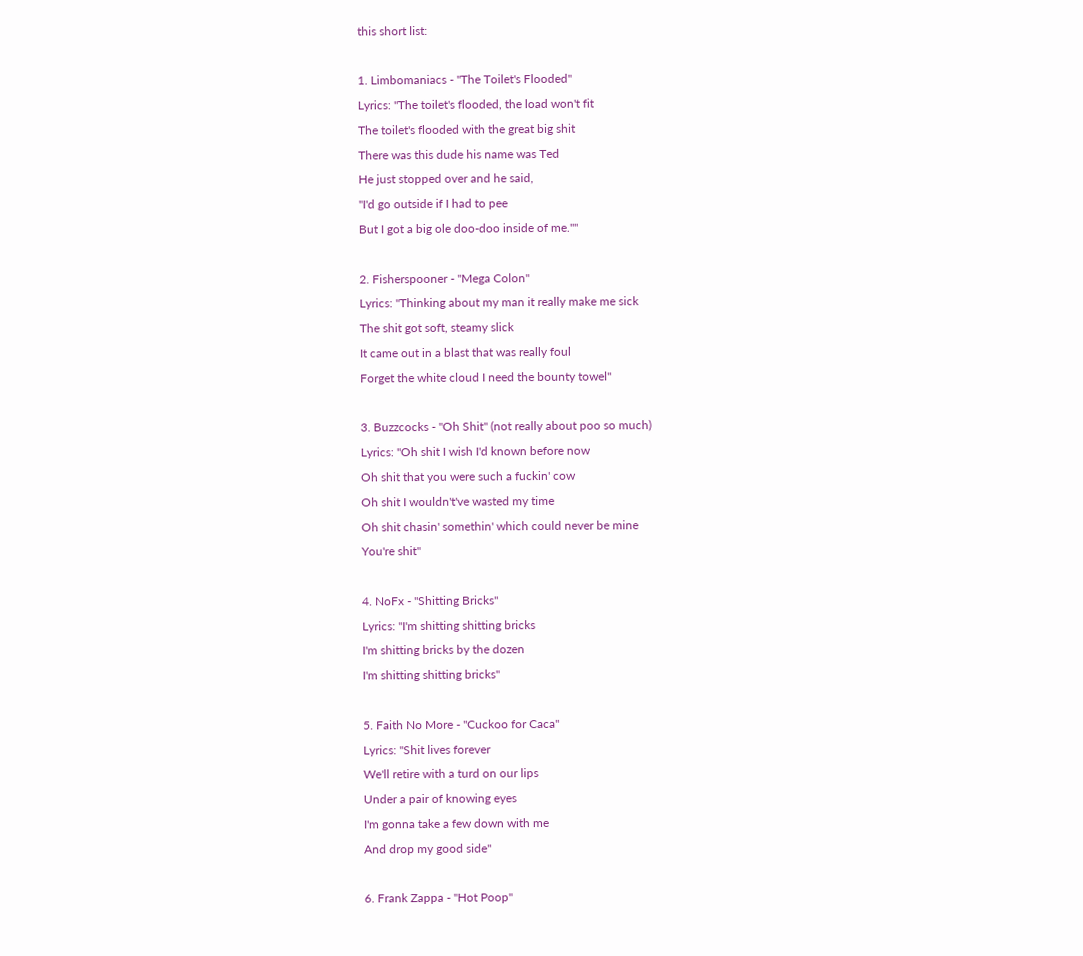this short list:

1. Limbomaniacs - "The Toilet's Flooded"
Lyrics: "The toilet's flooded, the load won't fit
The toilet's flooded with the great big shit
There was this dude his name was Ted
He just stopped over and he said,
"I'd go outside if I had to pee
But I got a big ole doo-doo inside of me.""

2. Fisherspooner - "Mega Colon"
Lyrics: "Thinking about my man it really make me sick
The shit got soft, steamy slick
It came out in a blast that was really foul
Forget the white cloud I need the bounty towel"

3. Buzzcocks - "Oh Shit" (not really about poo so much)
Lyrics: "Oh shit I wish I'd known before now
Oh shit that you were such a fuckin' cow
Oh shit I wouldn't've wasted my time
Oh shit chasin' somethin' which could never be mine
You're shit"

4. NoFx - "Shitting Bricks"
Lyrics: "I'm shitting shitting bricks
I'm shitting bricks by the dozen
I'm shitting shitting bricks"

5. Faith No More - "Cuckoo for Caca"
Lyrics: "Shit lives forever
We'll retire with a turd on our lips
Under a pair of knowing eyes
I'm gonna take a few down with me
And drop my good side"

6. Frank Zappa - "Hot Poop"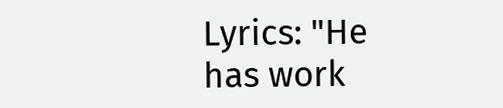Lyrics: "He has work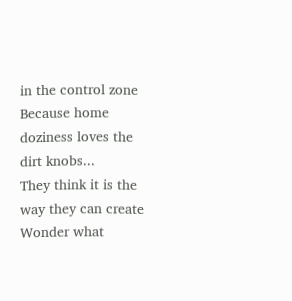in the control zone
Because home doziness loves the dirt knobs...
They think it is the way they can create
Wonder what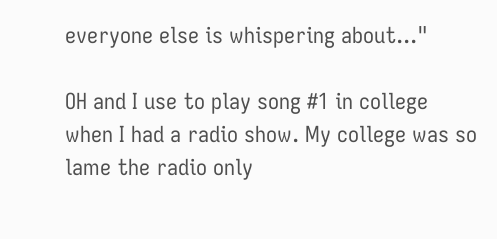everyone else is whispering about..."

OH and I use to play song #1 in college when I had a radio show. My college was so lame the radio only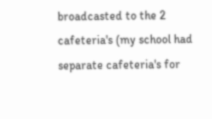broadcasted to the 2 cafeteria's (my school had separate cafeteria's for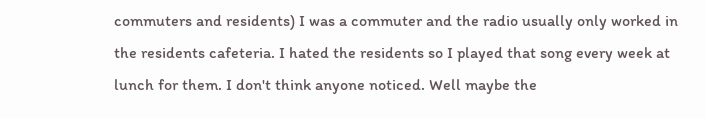commuters and residents) I was a commuter and the radio usually only worked in the residents cafeteria. I hated the residents so I played that song every week at lunch for them. I don't think anyone noticed. Well maybe the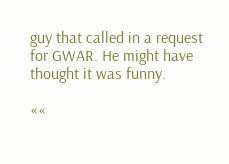guy that called in a request for GWAR. He might have thought it was funny.

««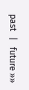past   |   future »»